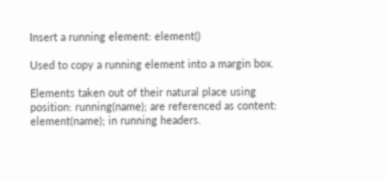Insert a running element: element()

Used to copy a running element into a margin box.

Elements taken out of their natural place using position: running(name); are referenced as content: element(name); in running headers.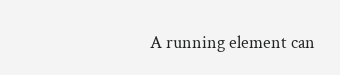A running element can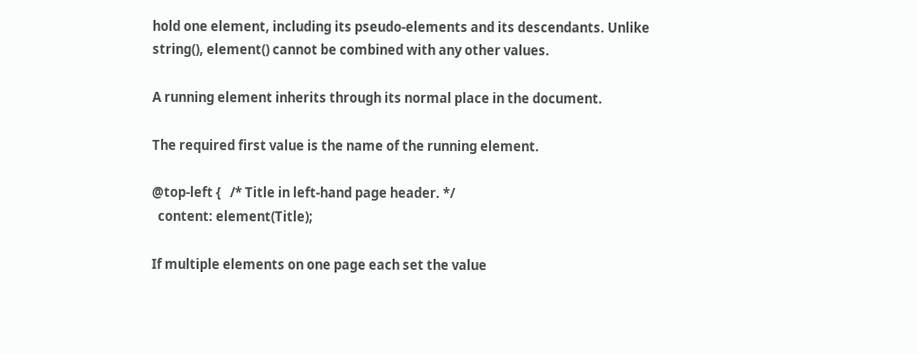hold one element, including its pseudo-elements and its descendants. Unlike string(), element() cannot be combined with any other values.

A running element inherits through its normal place in the document.

The required first value is the name of the running element.

@top-left {   /* Title in left-hand page header. */
  content: element(Title);

If multiple elements on one page each set the value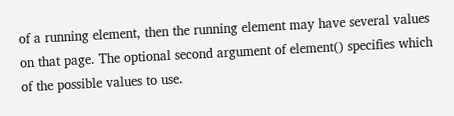of a running element, then the running element may have several values on that page. The optional second argument of element() specifies which of the possible values to use.